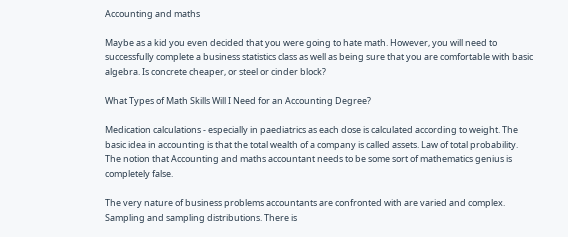Accounting and maths

Maybe as a kid you even decided that you were going to hate math. However, you will need to successfully complete a business statistics class as well as being sure that you are comfortable with basic algebra. Is concrete cheaper, or steel or cinder block?

What Types of Math Skills Will I Need for an Accounting Degree?

Medication calculations - especially in paediatrics as each dose is calculated according to weight. The basic idea in accounting is that the total wealth of a company is called assets. Law of total probability. The notion that Accounting and maths accountant needs to be some sort of mathematics genius is completely false.

The very nature of business problems accountants are confronted with are varied and complex. Sampling and sampling distributions. There is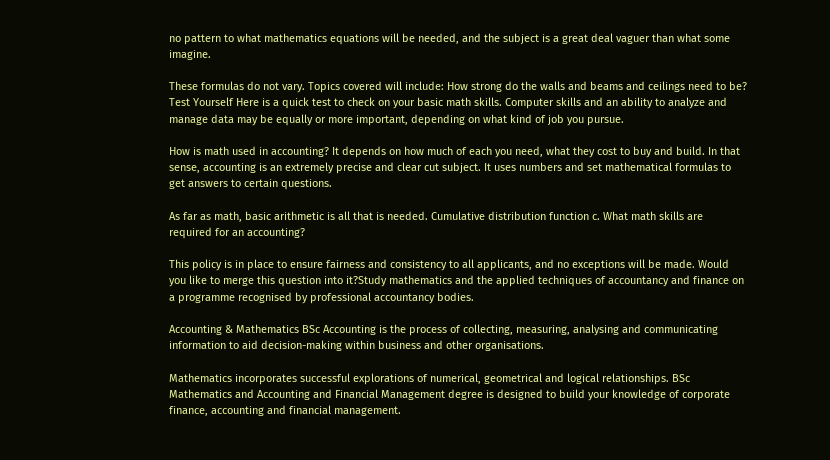no pattern to what mathematics equations will be needed, and the subject is a great deal vaguer than what some imagine.

These formulas do not vary. Topics covered will include: How strong do the walls and beams and ceilings need to be? Test Yourself Here is a quick test to check on your basic math skills. Computer skills and an ability to analyze and manage data may be equally or more important, depending on what kind of job you pursue.

How is math used in accounting? It depends on how much of each you need, what they cost to buy and build. In that sense, accounting is an extremely precise and clear cut subject. It uses numbers and set mathematical formulas to get answers to certain questions.

As far as math, basic arithmetic is all that is needed. Cumulative distribution function c. What math skills are required for an accounting?

This policy is in place to ensure fairness and consistency to all applicants, and no exceptions will be made. Would you like to merge this question into it?Study mathematics and the applied techniques of accountancy and finance on a programme recognised by professional accountancy bodies.

Accounting & Mathematics BSc Accounting is the process of collecting, measuring, analysing and communicating information to aid decision-making within business and other organisations.

Mathematics incorporates successful explorations of numerical, geometrical and logical relationships. BSc Mathematics and Accounting and Financial Management degree is designed to build your knowledge of corporate finance, accounting and financial management.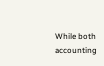While both accounting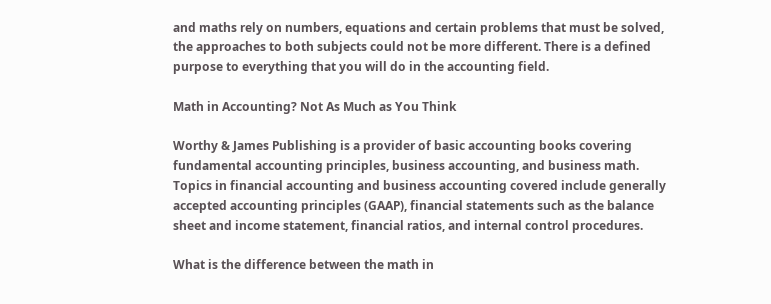and maths rely on numbers, equations and certain problems that must be solved, the approaches to both subjects could not be more different. There is a defined purpose to everything that you will do in the accounting field.

Math in Accounting? Not As Much as You Think

Worthy & James Publishing is a provider of basic accounting books covering fundamental accounting principles, business accounting, and business math. Topics in financial accounting and business accounting covered include generally accepted accounting principles (GAAP), financial statements such as the balance sheet and income statement, financial ratios, and internal control procedures.

What is the difference between the math in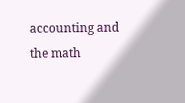accounting and the math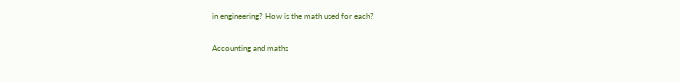in engineering? How is the math used for each?

Accounting and maths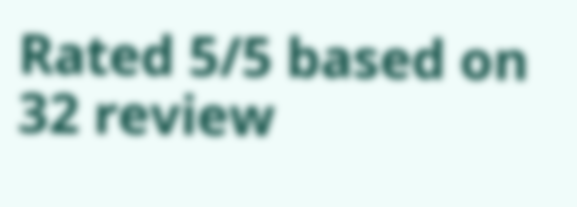Rated 5/5 based on 32 review